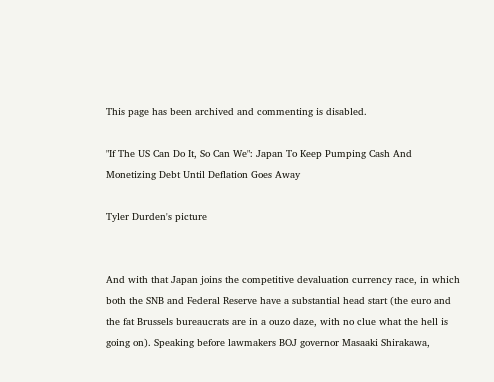This page has been archived and commenting is disabled.

"If The US Can Do It, So Can We": Japan To Keep Pumping Cash And Monetizing Debt Until Deflation Goes Away

Tyler Durden's picture


And with that Japan joins the competitive devaluation currency race, in which both the SNB and Federal Reserve have a substantial head start (the euro and the fat Brussels bureaucrats are in a ouzo daze, with no clue what the hell is going on). Speaking before lawmakers BOJ governor Masaaki Shirakawa,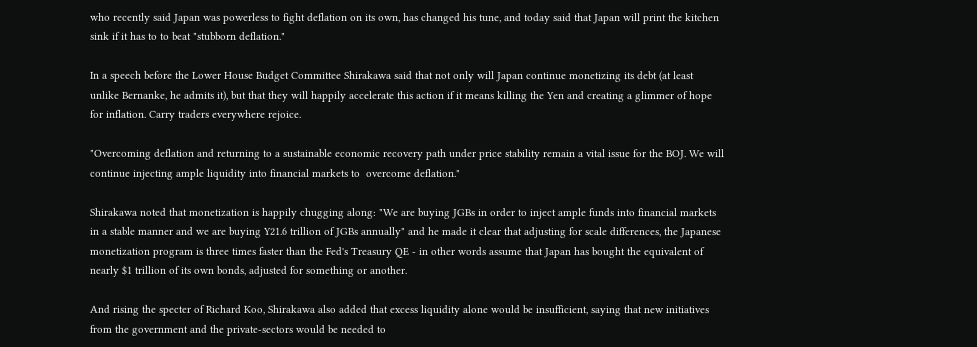who recently said Japan was powerless to fight deflation on its own, has changed his tune, and today said that Japan will print the kitchen sink if it has to to beat "stubborn deflation."

In a speech before the Lower House Budget Committee Shirakawa said that not only will Japan continue monetizing its debt (at least unlike Bernanke, he admits it), but that they will happily accelerate this action if it means killing the Yen and creating a glimmer of hope for inflation. Carry traders everywhere rejoice.

"Overcoming deflation and returning to a sustainable economic recovery path under price stability remain a vital issue for the BOJ. We will continue injecting ample liquidity into financial markets to  overcome deflation."

Shirakawa noted that monetization is happily chugging along: "We are buying JGBs in order to inject ample funds into financial markets in a stable manner and we are buying Y21.6 trillion of JGBs annually" and he made it clear that adjusting for scale differences, the Japanese monetization program is three times faster than the Fed's Treasury QE - in other words assume that Japan has bought the equivalent of nearly $1 trillion of its own bonds, adjusted for something or another.

And rising the specter of Richard Koo, Shirakawa also added that excess liquidity alone would be insufficient, saying that new initiatives from the government and the private-sectors would be needed to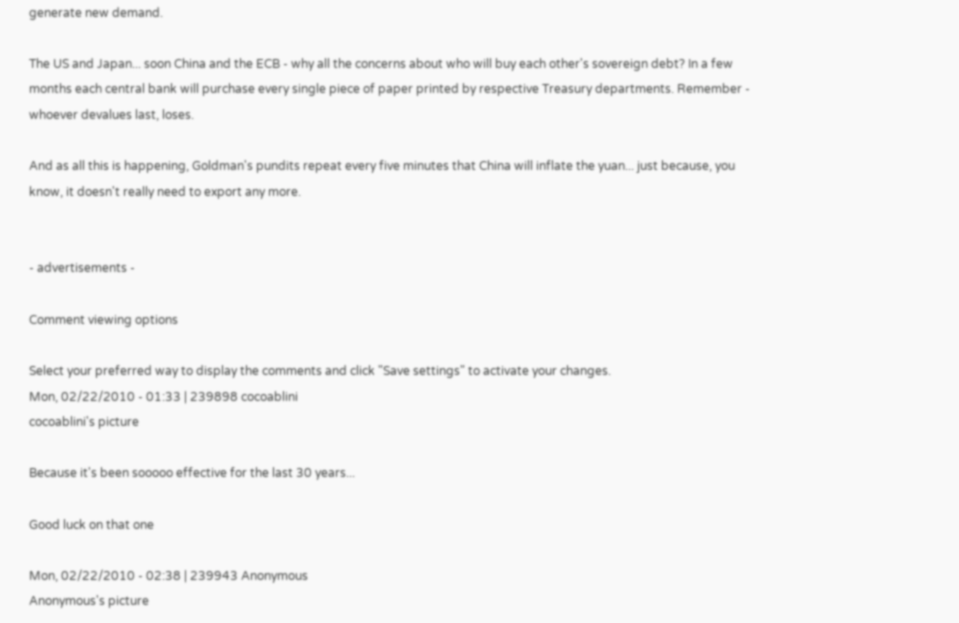generate new demand.

The US and Japan... soon China and the ECB - why all the concerns about who will buy each other's sovereign debt? In a few months each central bank will purchase every single piece of paper printed by respective Treasury departments. Remember - whoever devalues last, loses.

And as all this is happening, Goldman's pundits repeat every five minutes that China will inflate the yuan... just because, you know, it doesn't really need to export any more.


- advertisements -

Comment viewing options

Select your preferred way to display the comments and click "Save settings" to activate your changes.
Mon, 02/22/2010 - 01:33 | 239898 cocoablini
cocoablini's picture

Because it's been sooooo effective for the last 30 years...

Good luck on that one

Mon, 02/22/2010 - 02:38 | 239943 Anonymous
Anonymous's picture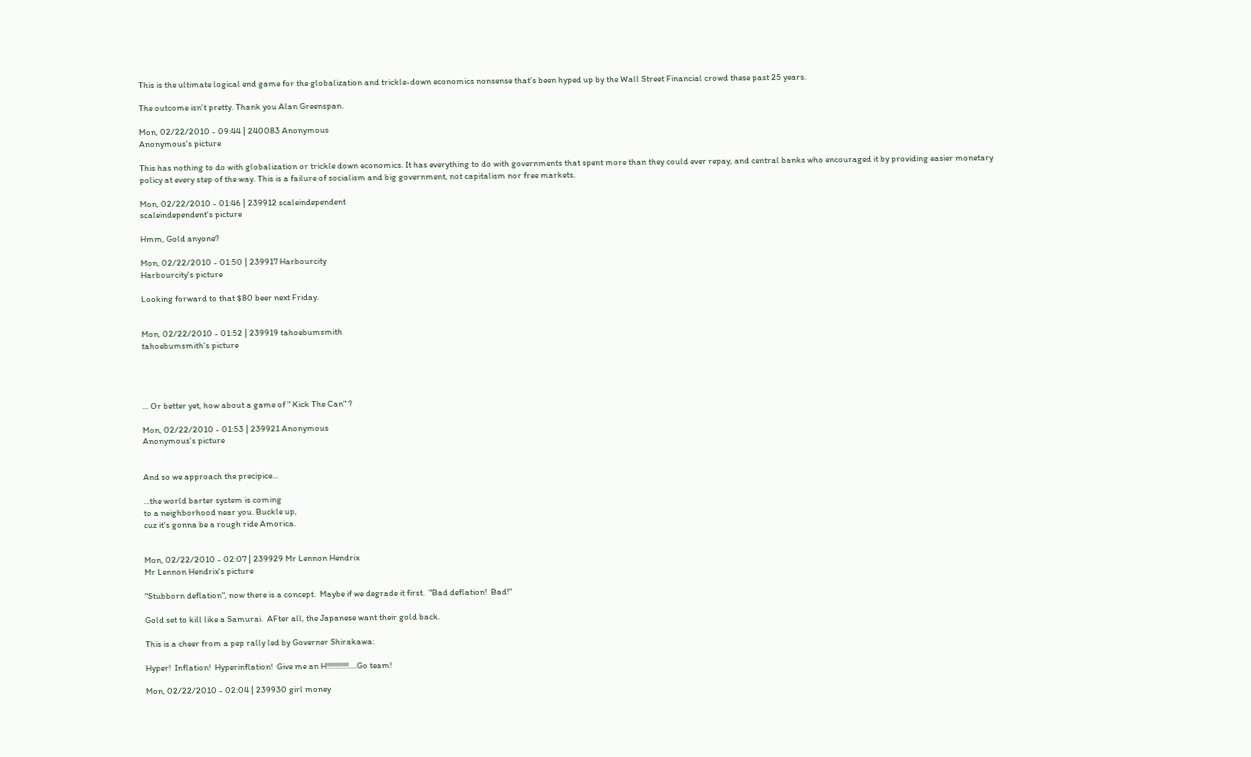This is the ultimate logical end game for the globalization and trickle-down economics nonsense that's been hyped up by the Wall Street Financial crowd these past 25 years.

The outcome isn't pretty. Thank you Alan Greenspan.

Mon, 02/22/2010 - 09:44 | 240083 Anonymous
Anonymous's picture

This has nothing to do with globalization or trickle down economics. It has everything to do with governments that spent more than they could ever repay, and central banks who encouraged it by providing easier monetary policy at every step of the way. This is a failure of socialism and big government, not capitalism nor free markets.

Mon, 02/22/2010 - 01:46 | 239912 scaleindependent
scaleindependent's picture

Hmm, Gold anyone?

Mon, 02/22/2010 - 01:50 | 239917 Harbourcity
Harbourcity's picture

Looking forward to that $80 beer next Friday.


Mon, 02/22/2010 - 01:52 | 239919 tahoebumsmith
tahoebumsmith's picture




... Or better yet, how about a game of " Kick The Can" ?

Mon, 02/22/2010 - 01:53 | 239921 Anonymous
Anonymous's picture


And so we approach the precipice...

...the world barter system is coming
to a neighborhood near you. Buckle up,
cuz it's gonna be a rough ride Amorica.


Mon, 02/22/2010 - 02:07 | 239929 Mr Lennon Hendrix
Mr Lennon Hendrix's picture

"Stubborn deflation", now there is a concept.  Maybe if we degrade it first.  "Bad deflation!  Bad!"

Gold set to kill like a Samurai.  AFter all, the Japanese want their gold back.

This is a cheer from a pep rally led by Governer Shirakawa:

Hyper!  Inflation!  Hyperinflation!  Give me an H!!!!!!!!!!!....Go team!

Mon, 02/22/2010 - 02:04 | 239930 girl money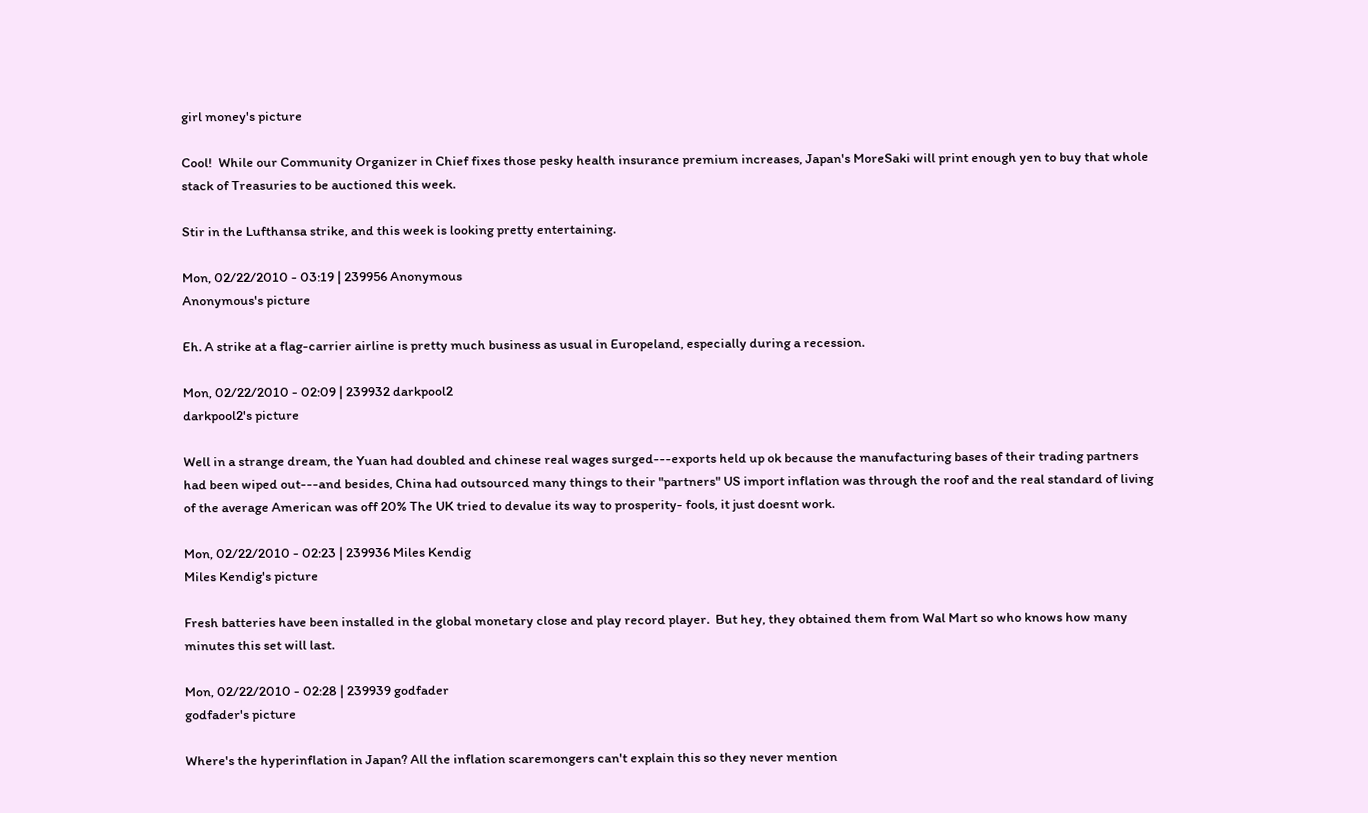girl money's picture

Cool!  While our Community Organizer in Chief fixes those pesky health insurance premium increases, Japan's MoreSaki will print enough yen to buy that whole stack of Treasuries to be auctioned this week.

Stir in the Lufthansa strike, and this week is looking pretty entertaining.

Mon, 02/22/2010 - 03:19 | 239956 Anonymous
Anonymous's picture

Eh. A strike at a flag-carrier airline is pretty much business as usual in Europeland, especially during a recession.

Mon, 02/22/2010 - 02:09 | 239932 darkpool2
darkpool2's picture

Well in a strange dream, the Yuan had doubled and chinese real wages surged---exports held up ok because the manufacturing bases of their trading partners had been wiped out---and besides, China had outsourced many things to their "partners" US import inflation was through the roof and the real standard of living of the average American was off 20% The UK tried to devalue its way to prosperity- fools, it just doesnt work.

Mon, 02/22/2010 - 02:23 | 239936 Miles Kendig
Miles Kendig's picture

Fresh batteries have been installed in the global monetary close and play record player.  But hey, they obtained them from Wal Mart so who knows how many minutes this set will last.

Mon, 02/22/2010 - 02:28 | 239939 godfader
godfader's picture

Where's the hyperinflation in Japan? All the inflation scaremongers can't explain this so they never mention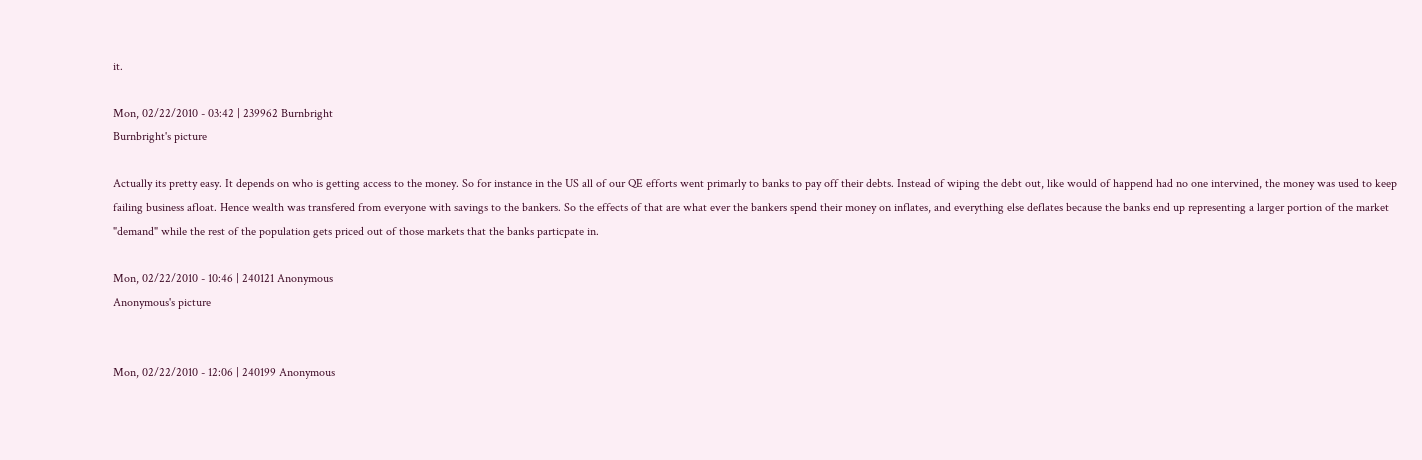it.

Mon, 02/22/2010 - 03:42 | 239962 Burnbright
Burnbright's picture

Actually its pretty easy. It depends on who is getting access to the money. So for instance in the US all of our QE efforts went primarly to banks to pay off their debts. Instead of wiping the debt out, like would of happend had no one intervined, the money was used to keep failing business afloat. Hence wealth was transfered from everyone with savings to the bankers. So the effects of that are what ever the bankers spend their money on inflates, and everything else deflates because the banks end up representing a larger portion of the market "demand" while the rest of the population gets priced out of those markets that the banks particpate in.

Mon, 02/22/2010 - 10:46 | 240121 Anonymous
Anonymous's picture


Mon, 02/22/2010 - 12:06 | 240199 Anonymous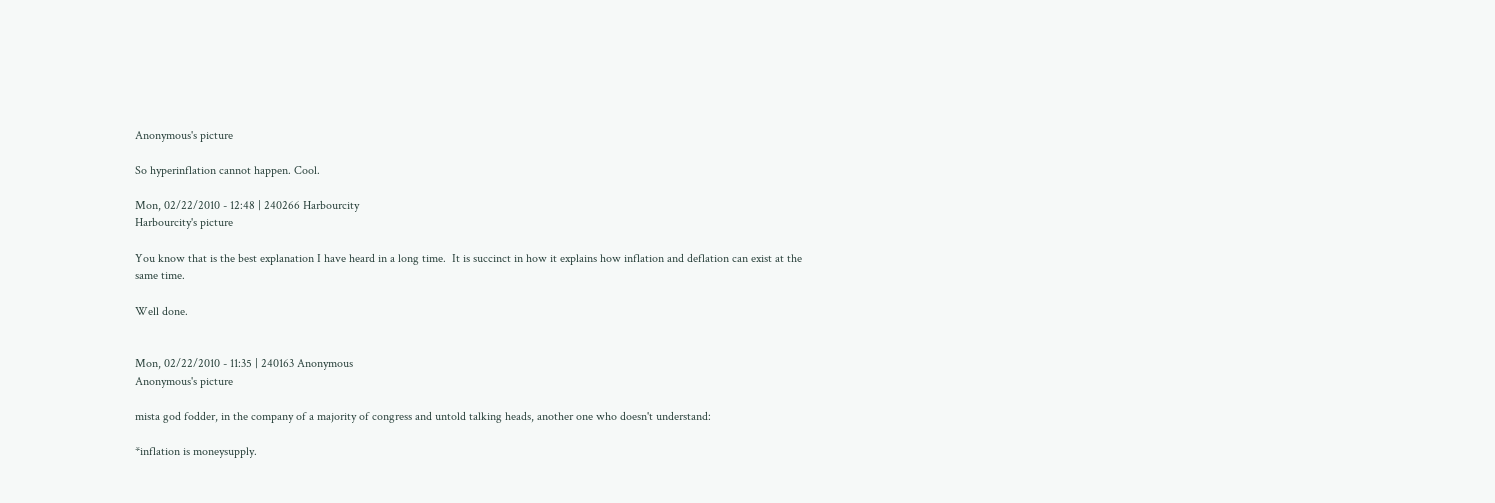Anonymous's picture

So hyperinflation cannot happen. Cool.

Mon, 02/22/2010 - 12:48 | 240266 Harbourcity
Harbourcity's picture

You know that is the best explanation I have heard in a long time.  It is succinct in how it explains how inflation and deflation can exist at the same time.

Well done.


Mon, 02/22/2010 - 11:35 | 240163 Anonymous
Anonymous's picture

mista god fodder, in the company of a majority of congress and untold talking heads, another one who doesn't understand:

*inflation is moneysupply.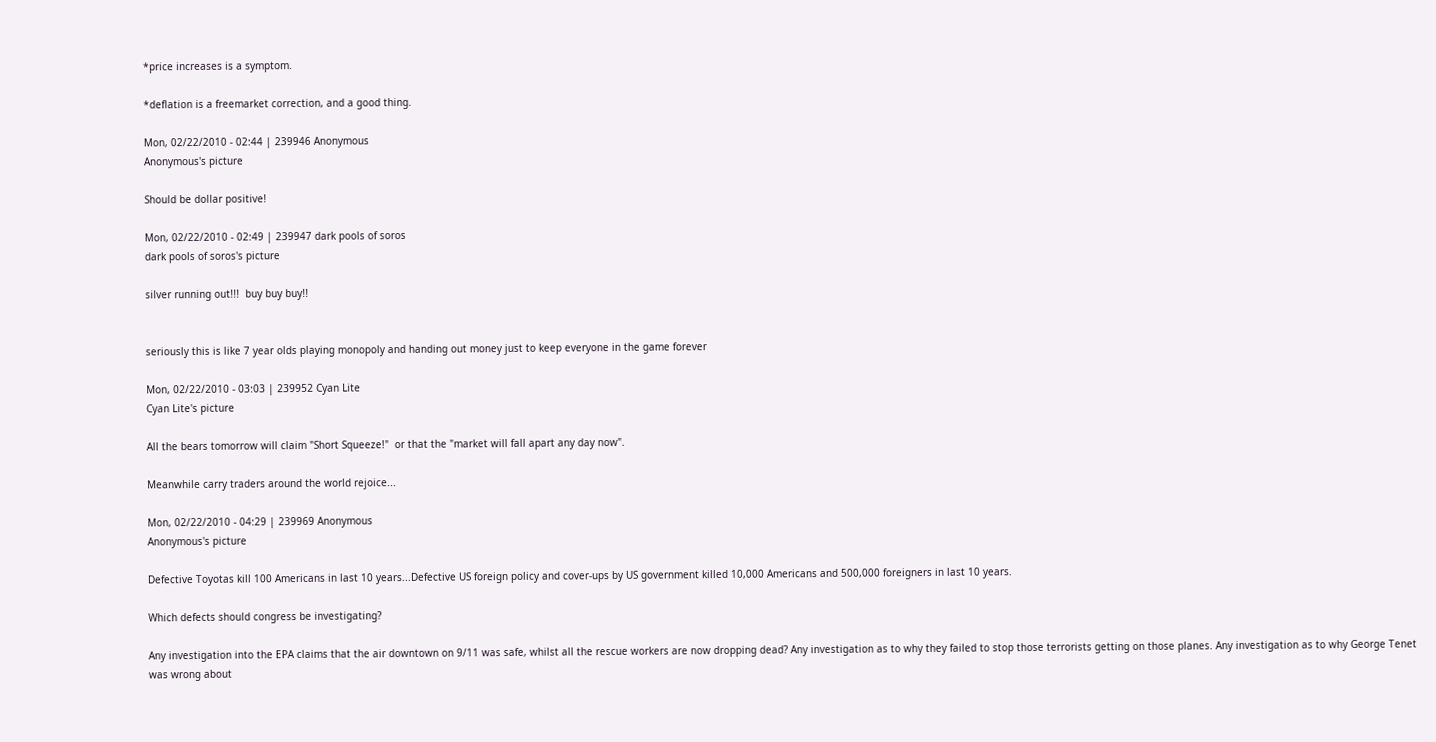*price increases is a symptom.

*deflation is a freemarket correction, and a good thing.

Mon, 02/22/2010 - 02:44 | 239946 Anonymous
Anonymous's picture

Should be dollar positive!

Mon, 02/22/2010 - 02:49 | 239947 dark pools of soros
dark pools of soros's picture

silver running out!!!  buy buy buy!!


seriously this is like 7 year olds playing monopoly and handing out money just to keep everyone in the game forever

Mon, 02/22/2010 - 03:03 | 239952 Cyan Lite
Cyan Lite's picture

All the bears tomorrow will claim "Short Squeeze!"  or that the "market will fall apart any day now".

Meanwhile carry traders around the world rejoice...

Mon, 02/22/2010 - 04:29 | 239969 Anonymous
Anonymous's picture

Defective Toyotas kill 100 Americans in last 10 years...Defective US foreign policy and cover-ups by US government killed 10,000 Americans and 500,000 foreigners in last 10 years.

Which defects should congress be investigating?

Any investigation into the EPA claims that the air downtown on 9/11 was safe, whilst all the rescue workers are now dropping dead? Any investigation as to why they failed to stop those terrorists getting on those planes. Any investigation as to why George Tenet was wrong about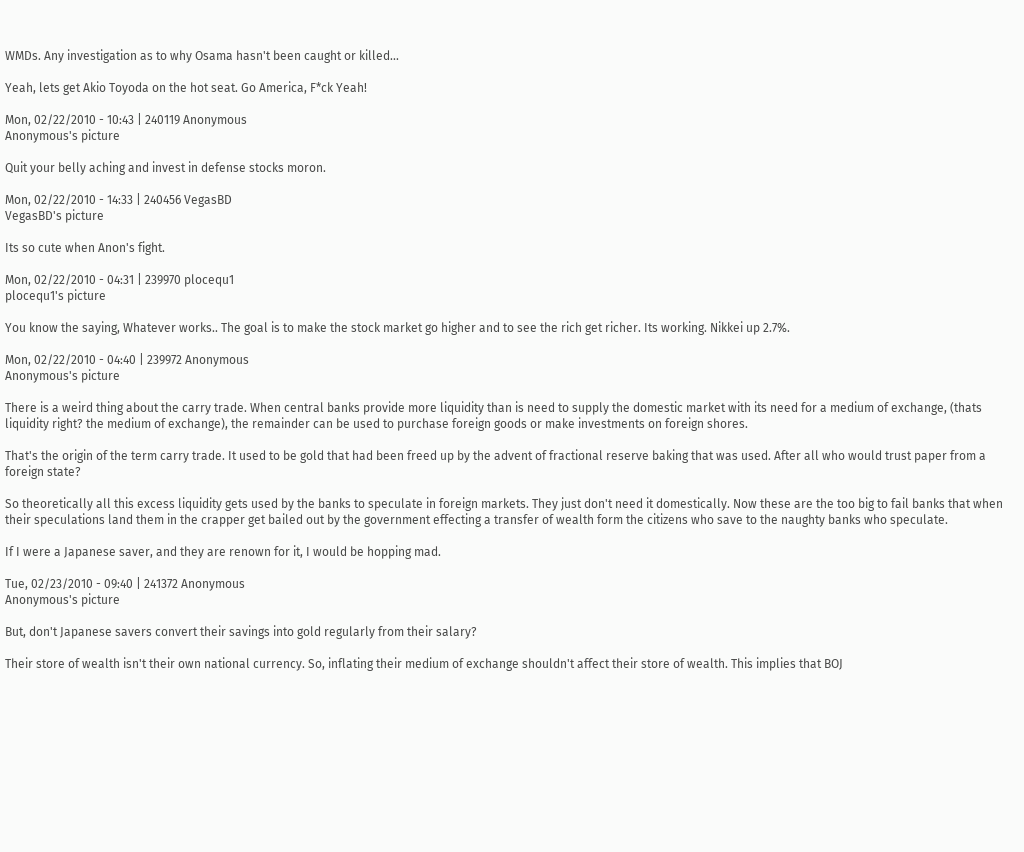WMDs. Any investigation as to why Osama hasn't been caught or killed...

Yeah, lets get Akio Toyoda on the hot seat. Go America, F*ck Yeah!

Mon, 02/22/2010 - 10:43 | 240119 Anonymous
Anonymous's picture

Quit your belly aching and invest in defense stocks moron.

Mon, 02/22/2010 - 14:33 | 240456 VegasBD
VegasBD's picture

Its so cute when Anon's fight.

Mon, 02/22/2010 - 04:31 | 239970 plocequ1
plocequ1's picture

You know the saying, Whatever works.. The goal is to make the stock market go higher and to see the rich get richer. Its working. Nikkei up 2.7%.

Mon, 02/22/2010 - 04:40 | 239972 Anonymous
Anonymous's picture

There is a weird thing about the carry trade. When central banks provide more liquidity than is need to supply the domestic market with its need for a medium of exchange, (thats liquidity right? the medium of exchange), the remainder can be used to purchase foreign goods or make investments on foreign shores.

That's the origin of the term carry trade. It used to be gold that had been freed up by the advent of fractional reserve baking that was used. After all who would trust paper from a foreign state?

So theoretically all this excess liquidity gets used by the banks to speculate in foreign markets. They just don't need it domestically. Now these are the too big to fail banks that when their speculations land them in the crapper get bailed out by the government effecting a transfer of wealth form the citizens who save to the naughty banks who speculate.

If I were a Japanese saver, and they are renown for it, I would be hopping mad.

Tue, 02/23/2010 - 09:40 | 241372 Anonymous
Anonymous's picture

But, don't Japanese savers convert their savings into gold regularly from their salary?

Their store of wealth isn't their own national currency. So, inflating their medium of exchange shouldn't affect their store of wealth. This implies that BOJ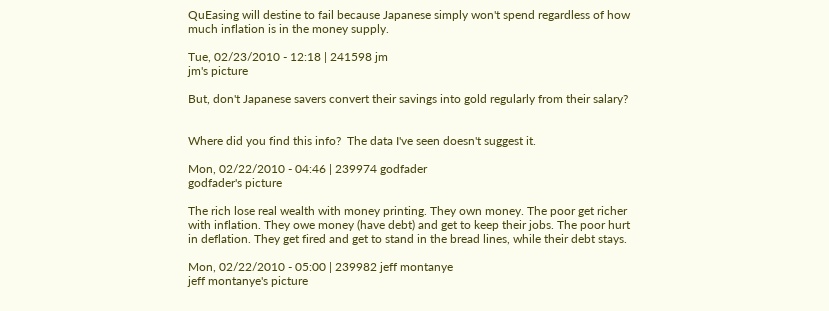QuEasing will destine to fail because Japanese simply won't spend regardless of how much inflation is in the money supply.

Tue, 02/23/2010 - 12:18 | 241598 jm
jm's picture

But, don't Japanese savers convert their savings into gold regularly from their salary?


Where did you find this info?  The data I've seen doesn't suggest it.

Mon, 02/22/2010 - 04:46 | 239974 godfader
godfader's picture

The rich lose real wealth with money printing. They own money. The poor get richer with inflation. They owe money (have debt) and get to keep their jobs. The poor hurt in deflation. They get fired and get to stand in the bread lines, while their debt stays.

Mon, 02/22/2010 - 05:00 | 239982 jeff montanye
jeff montanye's picture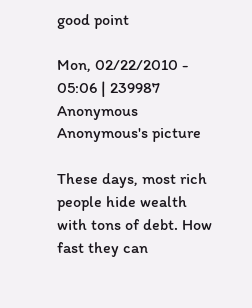good point

Mon, 02/22/2010 - 05:06 | 239987 Anonymous
Anonymous's picture

These days, most rich people hide wealth with tons of debt. How fast they can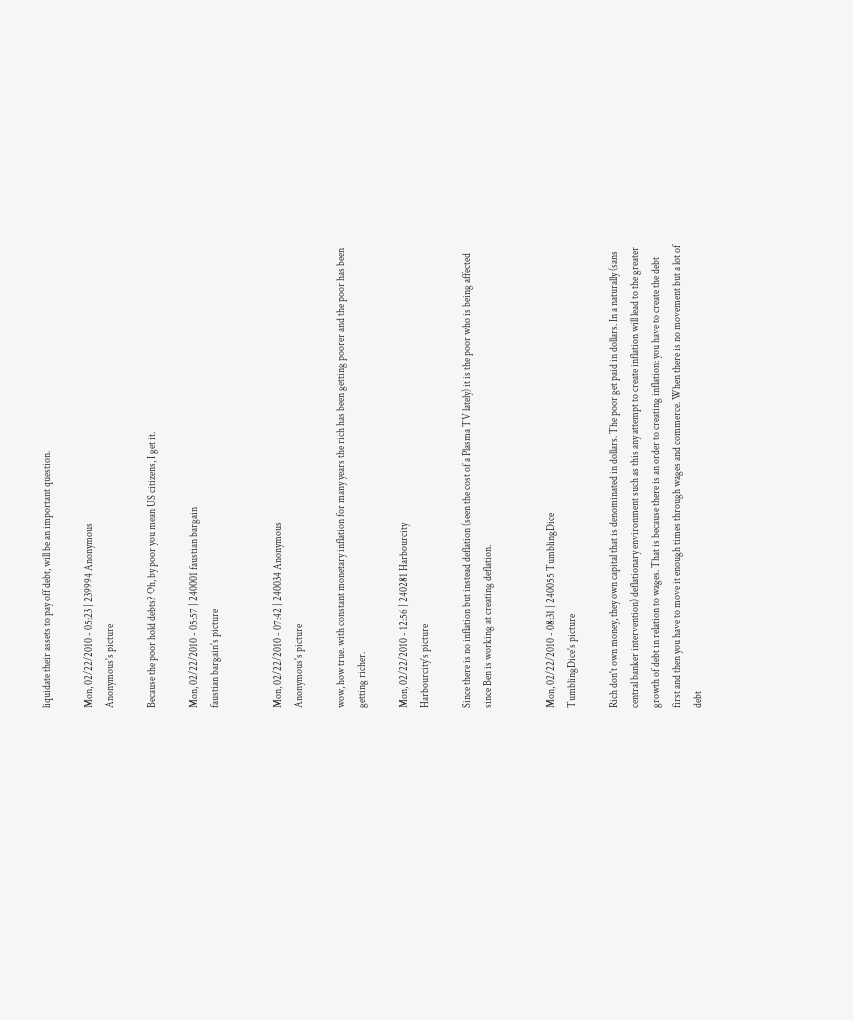liquidate their assets to pay off debt, will be an important question.

Mon, 02/22/2010 - 05:23 | 239994 Anonymous
Anonymous's picture

Because the poor hold debts? Oh, by poor you mean US citizens, I get it.

Mon, 02/22/2010 - 05:57 | 240001 faustian bargain
faustian bargain's picture


Mon, 02/22/2010 - 07:42 | 240034 Anonymous
Anonymous's picture

wow, how true. with constant monetary inflation for many years the rich has been getting poorer and the poor has been getting richer.

Mon, 02/22/2010 - 12:56 | 240281 Harbourcity
Harbourcity's picture

Since there is no inflation but instead deflation (seen the cost of a Plasma TV lately) it is the poor who is being affected since Ben is working at creating deflation.


Mon, 02/22/2010 - 08:31 | 240055 TumblingDice
TumblingDice's picture

Rich don't own money, they own capital that is denominated in dollars. The poor get paid in dollars. In a naturally (sans central banker intervention) deflationary environment such as this any attempt to create inflation will lead to the greater growth of debt in relation to wages. That is because there is an order to creating inflation: you have to create the debt first and then you have to move it enough times through wages and commerce. When there is no movement but a lot of debt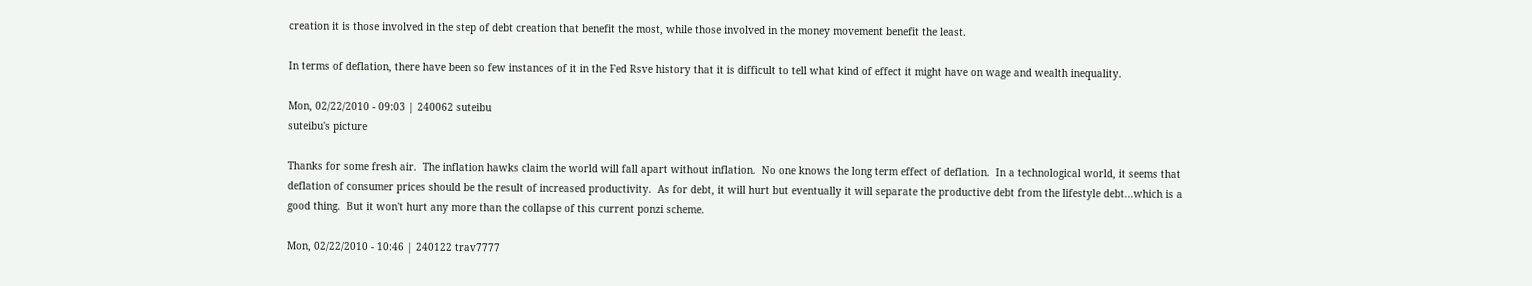creation it is those involved in the step of debt creation that benefit the most, while those involved in the money movement benefit the least.

In terms of deflation, there have been so few instances of it in the Fed Rsve history that it is difficult to tell what kind of effect it might have on wage and wealth inequality.

Mon, 02/22/2010 - 09:03 | 240062 suteibu
suteibu's picture

Thanks for some fresh air.  The inflation hawks claim the world will fall apart without inflation.  No one knows the long term effect of deflation.  In a technological world, it seems that deflation of consumer prices should be the result of increased productivity.  As for debt, it will hurt but eventually it will separate the productive debt from the lifestyle debt...which is a good thing.  But it won't hurt any more than the collapse of this current ponzi scheme.

Mon, 02/22/2010 - 10:46 | 240122 trav7777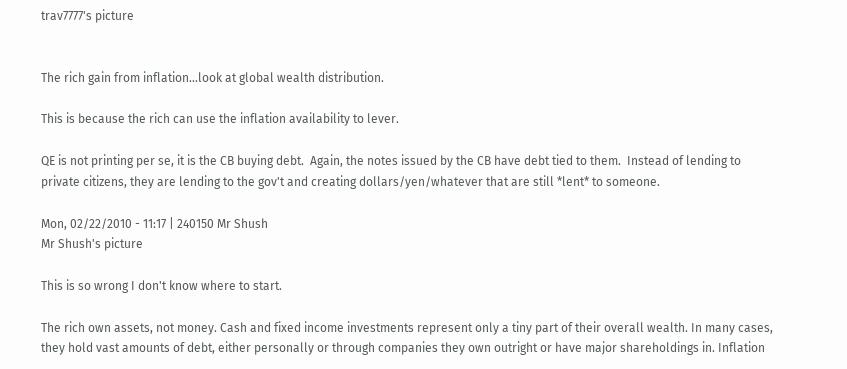trav7777's picture


The rich gain from inflation...look at global wealth distribution.

This is because the rich can use the inflation availability to lever.

QE is not printing per se, it is the CB buying debt.  Again, the notes issued by the CB have debt tied to them.  Instead of lending to private citizens, they are lending to the gov't and creating dollars/yen/whatever that are still *lent* to someone.

Mon, 02/22/2010 - 11:17 | 240150 Mr Shush
Mr Shush's picture

This is so wrong I don't know where to start.

The rich own assets, not money. Cash and fixed income investments represent only a tiny part of their overall wealth. In many cases, they hold vast amounts of debt, either personally or through companies they own outright or have major shareholdings in. Inflation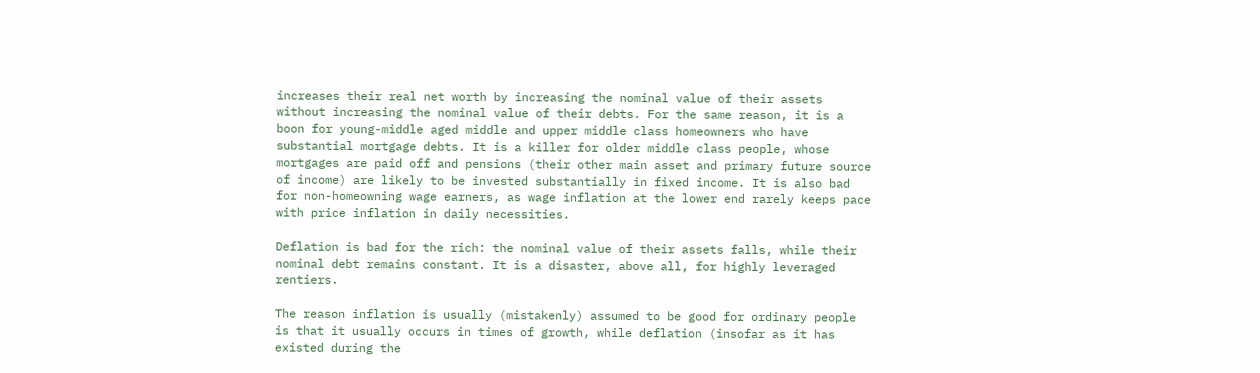increases their real net worth by increasing the nominal value of their assets without increasing the nominal value of their debts. For the same reason, it is a boon for young-middle aged middle and upper middle class homeowners who have substantial mortgage debts. It is a killer for older middle class people, whose mortgages are paid off and pensions (their other main asset and primary future source of income) are likely to be invested substantially in fixed income. It is also bad for non-homeowning wage earners, as wage inflation at the lower end rarely keeps pace with price inflation in daily necessities.

Deflation is bad for the rich: the nominal value of their assets falls, while their nominal debt remains constant. It is a disaster, above all, for highly leveraged rentiers.

The reason inflation is usually (mistakenly) assumed to be good for ordinary people is that it usually occurs in times of growth, while deflation (insofar as it has existed during the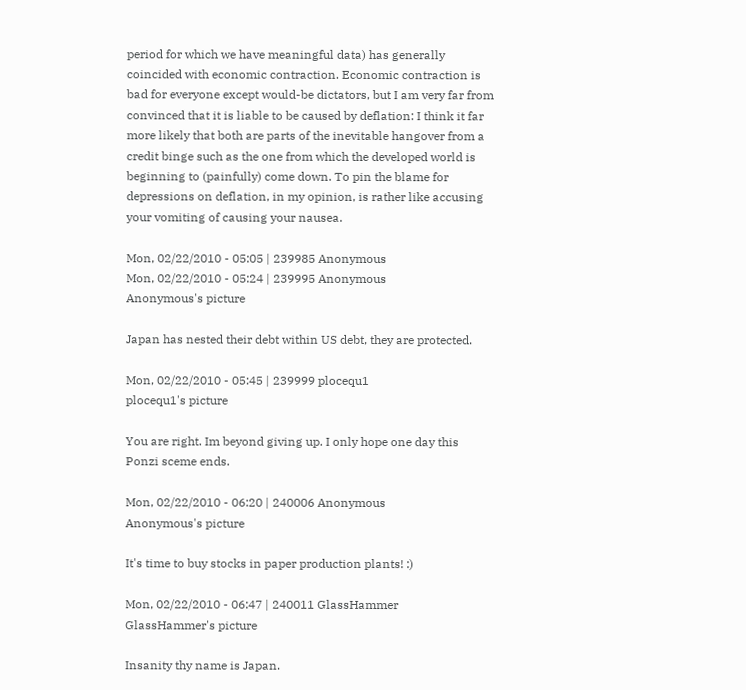period for which we have meaningful data) has generally coincided with economic contraction. Economic contraction is bad for everyone except would-be dictators, but I am very far from convinced that it is liable to be caused by deflation: I think it far more likely that both are parts of the inevitable hangover from a credit binge such as the one from which the developed world is beginning to (painfully) come down. To pin the blame for depressions on deflation, in my opinion, is rather like accusing your vomiting of causing your nausea.

Mon, 02/22/2010 - 05:05 | 239985 Anonymous
Mon, 02/22/2010 - 05:24 | 239995 Anonymous
Anonymous's picture

Japan has nested their debt within US debt, they are protected.

Mon, 02/22/2010 - 05:45 | 239999 plocequ1
plocequ1's picture

You are right. Im beyond giving up. I only hope one day this Ponzi sceme ends.

Mon, 02/22/2010 - 06:20 | 240006 Anonymous
Anonymous's picture

It's time to buy stocks in paper production plants! :)

Mon, 02/22/2010 - 06:47 | 240011 GlassHammer
GlassHammer's picture

Insanity thy name is Japan.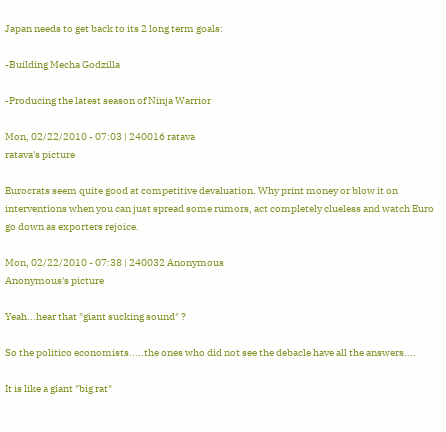Japan needs to get back to its 2 long term goals:

-Building Mecha Godzilla

-Producing the latest season of Ninja Warrior

Mon, 02/22/2010 - 07:03 | 240016 ratava
ratava's picture

Eurocrats seem quite good at competitive devaluation. Why print money or blow it on interventions when you can just spread some rumors, act completely clueless and watch Euro go down as exporters rejoice.

Mon, 02/22/2010 - 07:38 | 240032 Anonymous
Anonymous's picture

Yeah...hear that "giant sucking sound" ?

So the politico economists.....the ones who did not see the debacle have all the answers....

It is like a giant "big rat"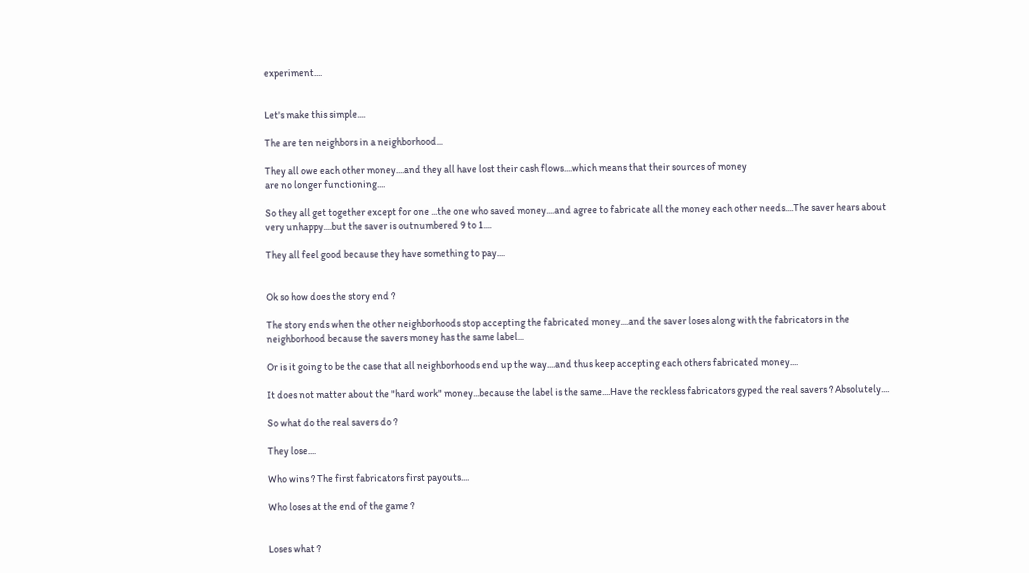experiment....


Let's make this simple....

The are ten neighbors in a neighborhood...

They all owe each other money....and they all have lost their cash flows....which means that their sources of money
are no longer functioning....

So they all get together except for one ...the one who saved money....and agree to fabricate all the money each other needs....The saver hears about very unhappy....but the saver is outnumbered 9 to 1....

They all feel good because they have something to pay....


Ok so how does the story end ?

The story ends when the other neighborhoods stop accepting the fabricated money....and the saver loses along with the fabricators in the neighborhood because the savers money has the same label...

Or is it going to be the case that all neighborhoods end up the way....and thus keep accepting each others fabricated money....

It does not matter about the "hard work" money...because the label is the same....Have the reckless fabricators gyped the real savers ? Absolutely....

So what do the real savers do ?

They lose....

Who wins ? The first fabricators first payouts....

Who loses at the end of the game ?


Loses what ?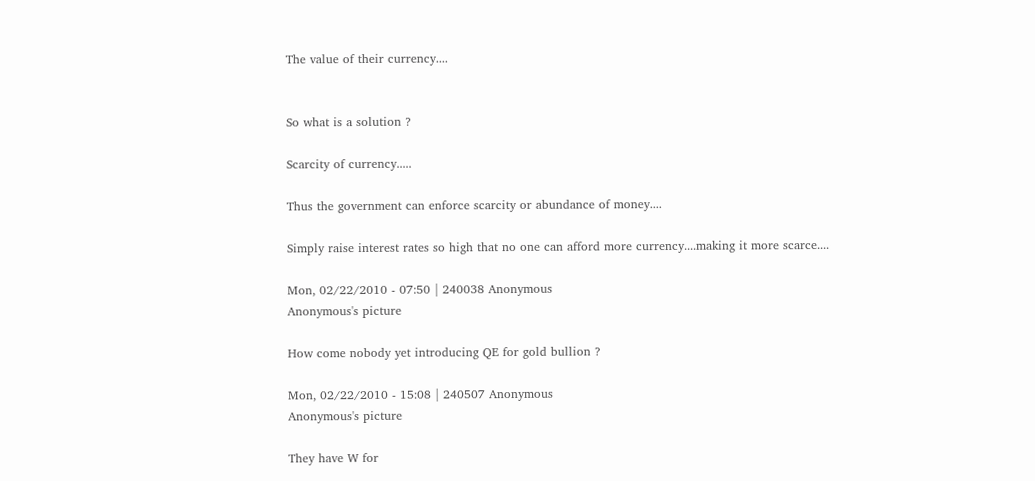The value of their currency....


So what is a solution ?

Scarcity of currency.....

Thus the government can enforce scarcity or abundance of money....

Simply raise interest rates so high that no one can afford more currency....making it more scarce....

Mon, 02/22/2010 - 07:50 | 240038 Anonymous
Anonymous's picture

How come nobody yet introducing QE for gold bullion ?

Mon, 02/22/2010 - 15:08 | 240507 Anonymous
Anonymous's picture

They have W for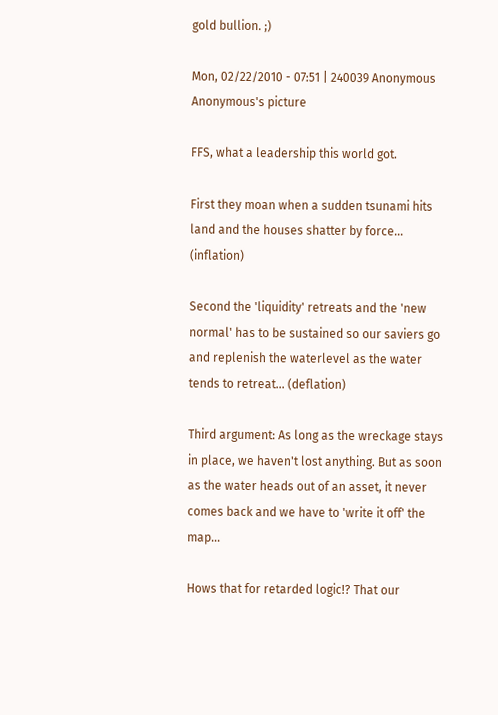gold bullion. ;)

Mon, 02/22/2010 - 07:51 | 240039 Anonymous
Anonymous's picture

FFS, what a leadership this world got.

First they moan when a sudden tsunami hits land and the houses shatter by force... (inflation)

Second the 'liquidity' retreats and the 'new normal' has to be sustained so our saviers go and replenish the waterlevel as the water tends to retreat... (deflation)

Third argument: As long as the wreckage stays in place, we haven't lost anything. But as soon as the water heads out of an asset, it never comes back and we have to 'write it off' the map...

Hows that for retarded logic!? That our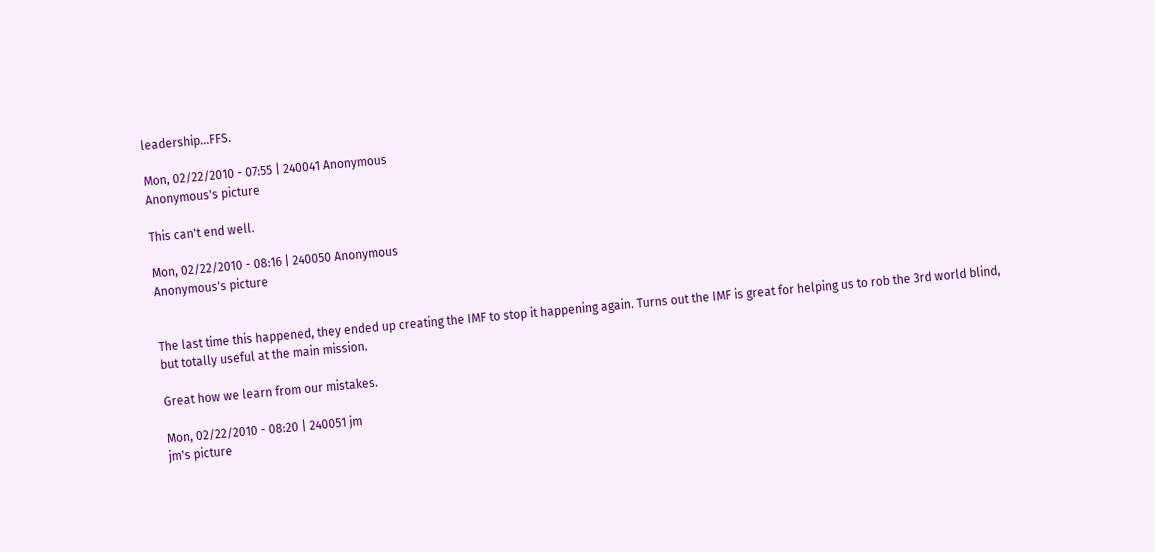leadership...FFS.

Mon, 02/22/2010 - 07:55 | 240041 Anonymous
Anonymous's picture

This can't end well.

Mon, 02/22/2010 - 08:16 | 240050 Anonymous
Anonymous's picture


The last time this happened, they ended up creating the IMF to stop it happening again. Turns out the IMF is great for helping us to rob the 3rd world blind, but totally useful at the main mission.

Great how we learn from our mistakes.

Mon, 02/22/2010 - 08:20 | 240051 jm
jm's picture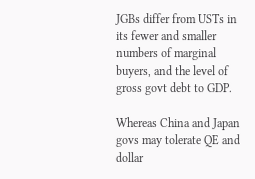JGBs differ from USTs in its fewer and smaller numbers of marginal buyers, and the level of gross govt debt to GDP.

Whereas China and Japan govs may tolerate QE and dollar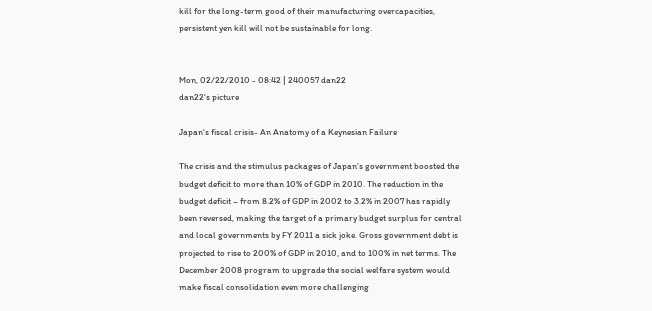kill for the long-term good of their manufacturing overcapacities, persistent yen kill will not be sustainable for long.


Mon, 02/22/2010 - 08:42 | 240057 dan22
dan22's picture

Japan's fiscal crisis- An Anatomy of a Keynesian Failure

The crisis and the stimulus packages of Japan’s government boosted the budget deficit to more than 10% of GDP in 2010. The reduction in the budget deficit – from 8.2% of GDP in 2002 to 3.2% in 2007 has rapidly been reversed, making the target of a primary budget surplus for central and local governments by FY 2011 a sick joke. Gross government debt is projected to rise to 200% of GDP in 2010, and to 100% in net terms. The December 2008 program to upgrade the social welfare system would make fiscal consolidation even more challenging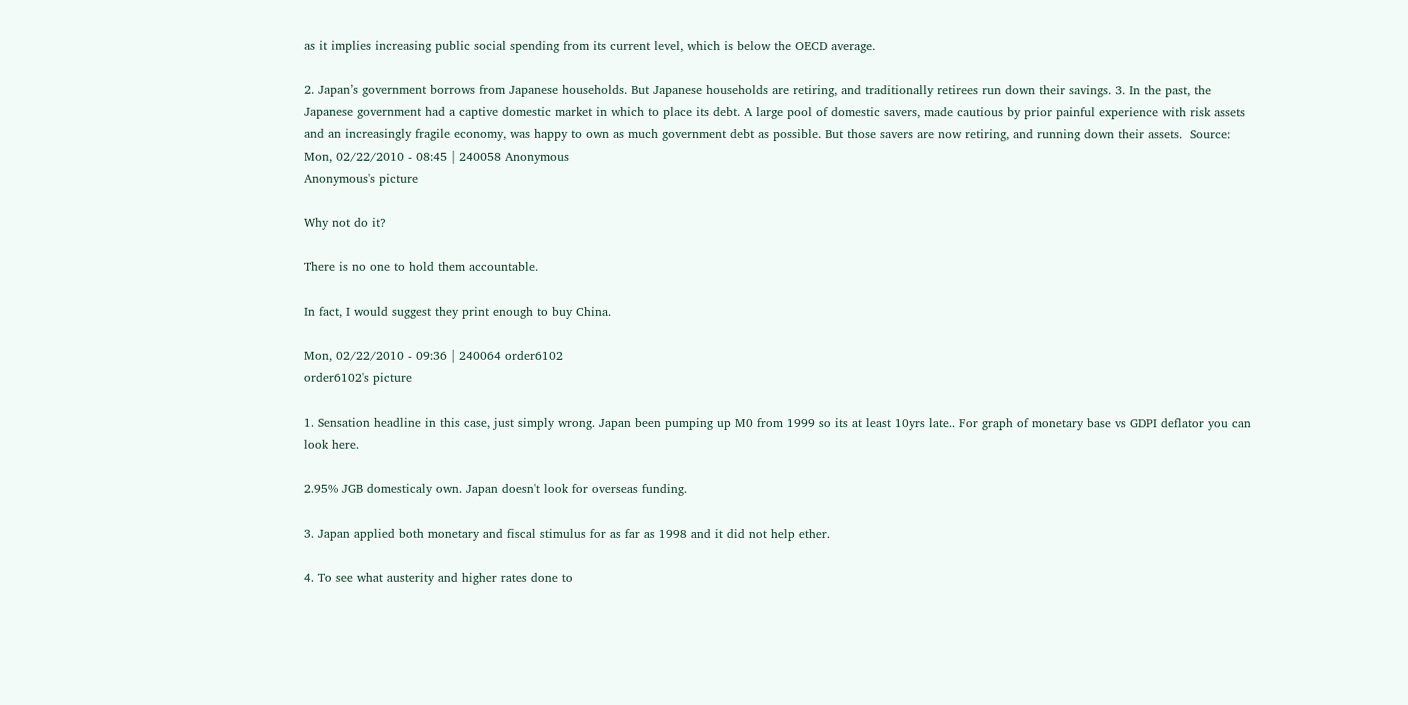as it implies increasing public social spending from its current level, which is below the OECD average.

2. Japan’s government borrows from Japanese households. But Japanese households are retiring, and traditionally retirees run down their savings. 3. In the past, the Japanese government had a captive domestic market in which to place its debt. A large pool of domestic savers, made cautious by prior painful experience with risk assets and an increasingly fragile economy, was happy to own as much government debt as possible. But those savers are now retiring, and running down their assets.  Source:
Mon, 02/22/2010 - 08:45 | 240058 Anonymous
Anonymous's picture

Why not do it?

There is no one to hold them accountable.

In fact, I would suggest they print enough to buy China.

Mon, 02/22/2010 - 09:36 | 240064 order6102
order6102's picture

1. Sensation headline in this case, just simply wrong. Japan been pumping up M0 from 1999 so its at least 10yrs late.. For graph of monetary base vs GDPI deflator you can look here.

2.95% JGB domesticaly own. Japan doesn't look for overseas funding.

3. Japan applied both monetary and fiscal stimulus for as far as 1998 and it did not help ether.

4. To see what austerity and higher rates done to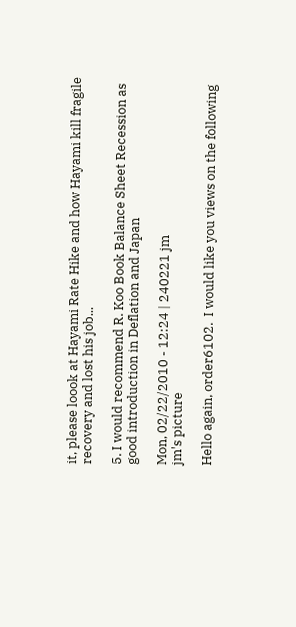it, please loook at Hayami Rate Hike and how Hayami kill fragile recovery and lost his job...

5. I would recommend R. Koo Book Balance Sheet Recession as good introduction in Deflation and Japan

Mon, 02/22/2010 - 12:24 | 240221 jm
jm's picture

Hello again, order6102.  I would like you views on the following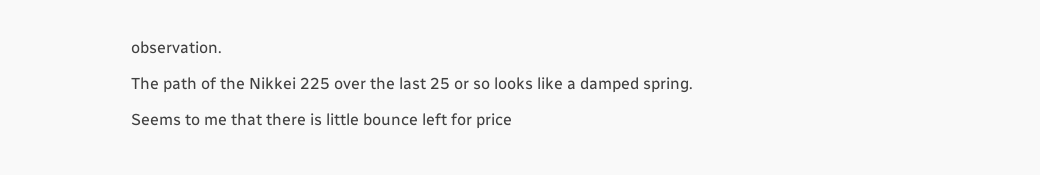observation.

The path of the Nikkei 225 over the last 25 or so looks like a damped spring.

Seems to me that there is little bounce left for price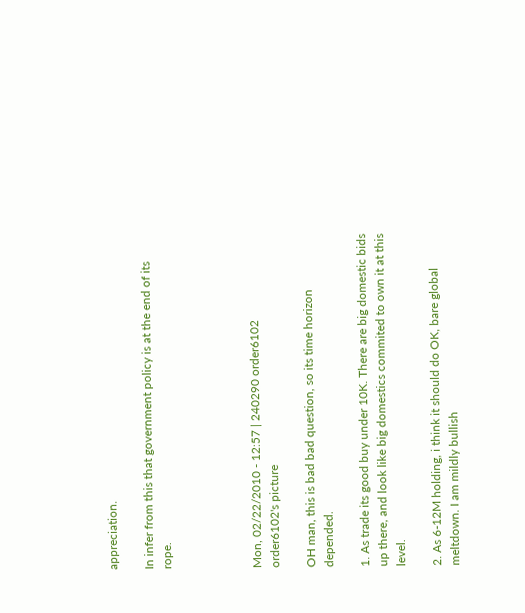appreciation.

In infer from this that government policy is at the end of its rope.




Mon, 02/22/2010 - 12:57 | 240290 order6102
order6102's picture

OH man, this is bad bad question, so its time horizon depended.

1. As trade its good buy under 10K. There are big domestic bids up there, and look like big domestics commited to own it at this level.

2. As 6-12M holding, i think it should do OK, bare global meltdown. I am mildly bullish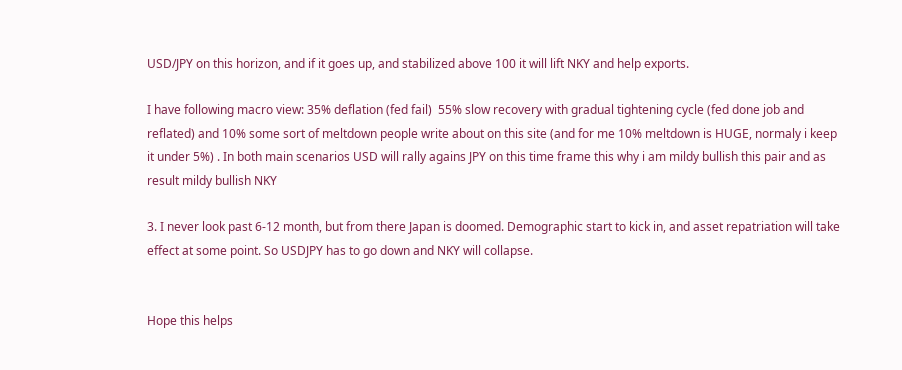USD/JPY on this horizon, and if it goes up, and stabilized above 100 it will lift NKY and help exports.

I have following macro view: 35% deflation (fed fail)  55% slow recovery with gradual tightening cycle (fed done job and reflated) and 10% some sort of meltdown people write about on this site (and for me 10% meltdown is HUGE, normaly i keep it under 5%) . In both main scenarios USD will rally agains JPY on this time frame this why i am mildy bullish this pair and as result mildy bullish NKY

3. I never look past 6-12 month, but from there Japan is doomed. Demographic start to kick in, and asset repatriation will take effect at some point. So USDJPY has to go down and NKY will collapse.


Hope this helps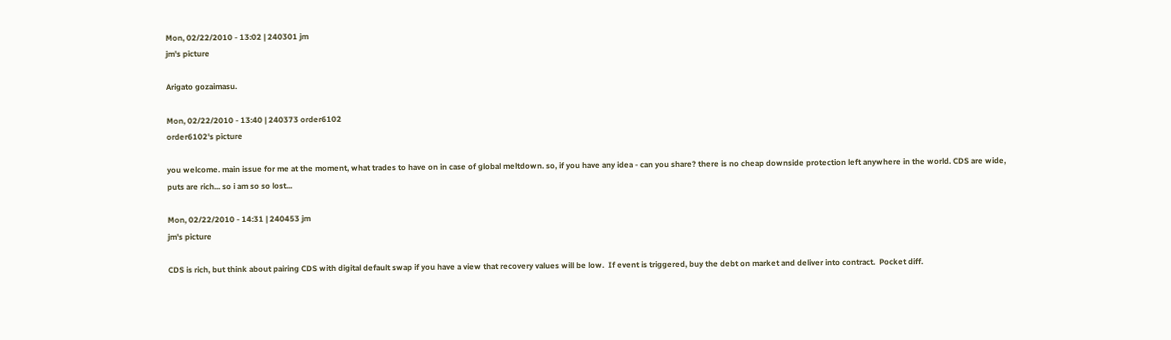Mon, 02/22/2010 - 13:02 | 240301 jm
jm's picture

Arigato gozaimasu.

Mon, 02/22/2010 - 13:40 | 240373 order6102
order6102's picture

you welcome. main issue for me at the moment, what trades to have on in case of global meltdown. so, if you have any idea - can you share? there is no cheap downside protection left anywhere in the world. CDS are wide, puts are rich... so i am so so lost...

Mon, 02/22/2010 - 14:31 | 240453 jm
jm's picture

CDS is rich, but think about pairing CDS with digital default swap if you have a view that recovery values will be low.  If event is triggered, buy the debt on market and deliver into contract.  Pocket diff.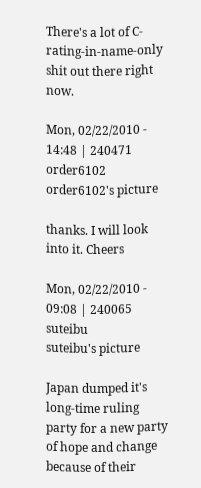There's a lot of C-rating-in-name-only shit out there right now.

Mon, 02/22/2010 - 14:48 | 240471 order6102
order6102's picture

thanks. I will look into it. Cheers

Mon, 02/22/2010 - 09:08 | 240065 suteibu
suteibu's picture

Japan dumped it's long-time ruling party for a new party of hope and change because of their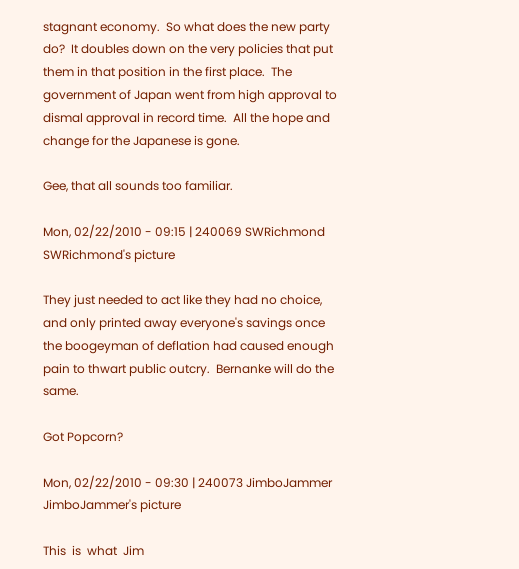stagnant economy.  So what does the new party do?  It doubles down on the very policies that put them in that position in the first place.  The government of Japan went from high approval to dismal approval in record time.  All the hope and change for the Japanese is gone.

Gee, that all sounds too familiar.

Mon, 02/22/2010 - 09:15 | 240069 SWRichmond
SWRichmond's picture

They just needed to act like they had no choice, and only printed away everyone's savings once the boogeyman of deflation had caused enough pain to thwart public outcry.  Bernanke will do the same.

Got Popcorn?

Mon, 02/22/2010 - 09:30 | 240073 JimboJammer
JimboJammer's picture

This  is  what  Jim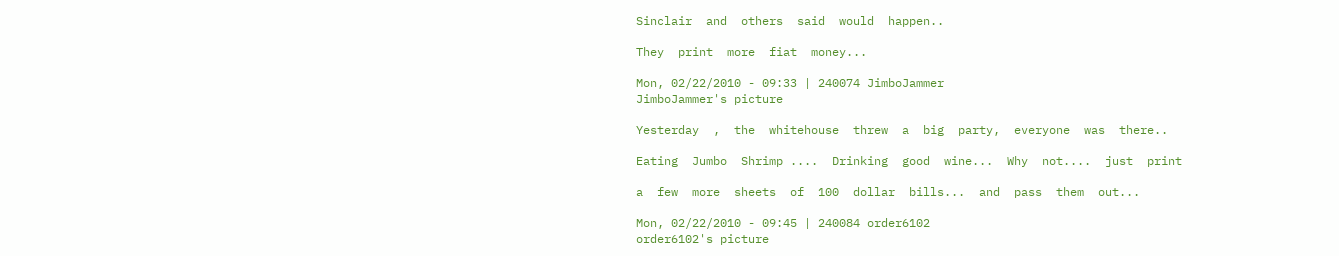Sinclair  and  others  said  would  happen..

They  print  more  fiat  money...

Mon, 02/22/2010 - 09:33 | 240074 JimboJammer
JimboJammer's picture

Yesterday  ,  the  whitehouse  threw  a  big  party,  everyone  was  there..

Eating  Jumbo  Shrimp ....  Drinking  good  wine...  Why  not....  just  print

a  few  more  sheets  of  100  dollar  bills...  and  pass  them  out...

Mon, 02/22/2010 - 09:45 | 240084 order6102
order6102's picture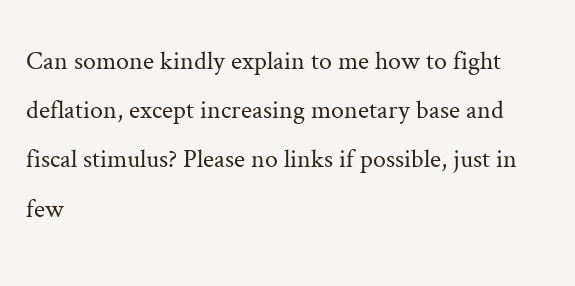Can somone kindly explain to me how to fight deflation, except increasing monetary base and fiscal stimulus? Please no links if possible, just in few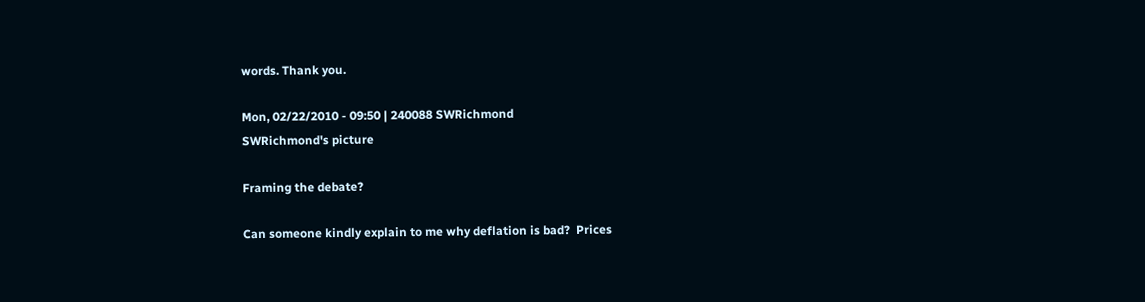words. Thank you.

Mon, 02/22/2010 - 09:50 | 240088 SWRichmond
SWRichmond's picture

Framing the debate?

Can someone kindly explain to me why deflation is bad?  Prices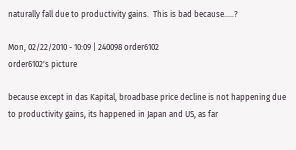naturally fall due to productivity gains.  This is bad because.....?

Mon, 02/22/2010 - 10:09 | 240098 order6102
order6102's picture

because except in das Kapital, broadbase price decline is not happening due to productivity gains, its happened in Japan and US, as far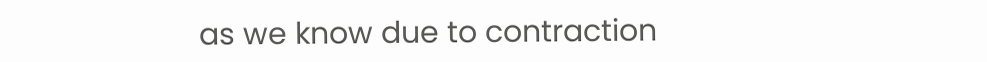as we know due to contraction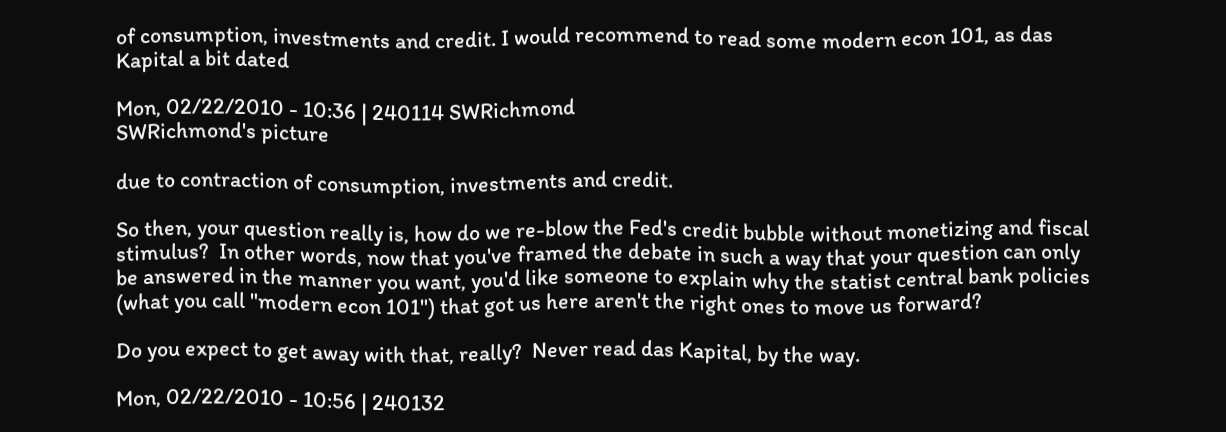of consumption, investments and credit. I would recommend to read some modern econ 101, as das Kapital a bit dated

Mon, 02/22/2010 - 10:36 | 240114 SWRichmond
SWRichmond's picture

due to contraction of consumption, investments and credit.

So then, your question really is, how do we re-blow the Fed's credit bubble without monetizing and fiscal stimulus?  In other words, now that you've framed the debate in such a way that your question can only be answered in the manner you want, you'd like someone to explain why the statist central bank policies (what you call "modern econ 101") that got us here aren't the right ones to move us forward?

Do you expect to get away with that, really?  Never read das Kapital, by the way.

Mon, 02/22/2010 - 10:56 | 240132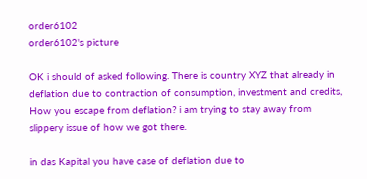order6102
order6102's picture

OK i should of asked following. There is country XYZ that already in deflation due to contraction of consumption, investment and credits, How you escape from deflation? i am trying to stay away from slippery issue of how we got there.

in das Kapital you have case of deflation due to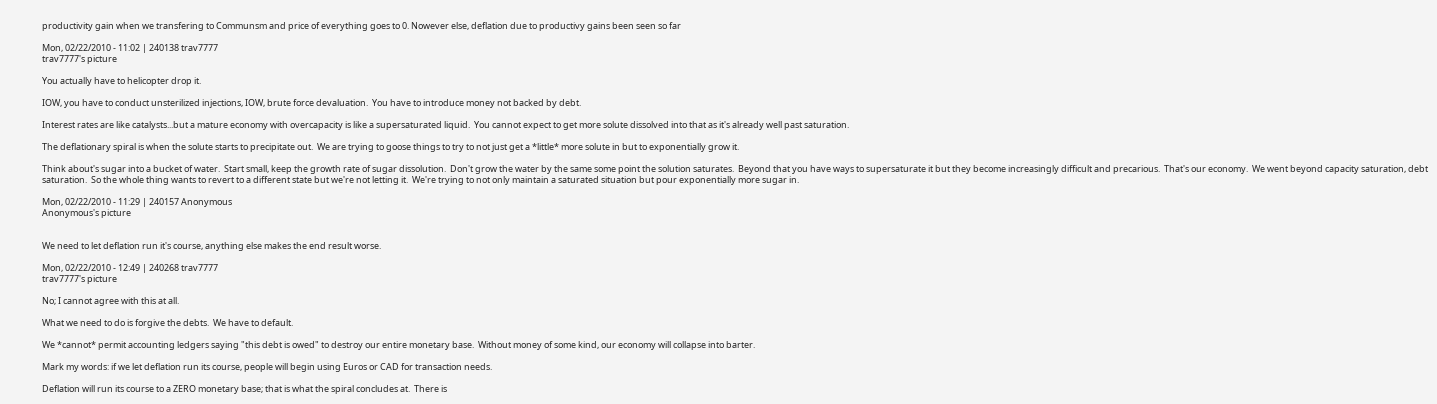productivity gain when we transfering to Communsm and price of everything goes to 0. Nowever else, deflation due to productivy gains been seen so far

Mon, 02/22/2010 - 11:02 | 240138 trav7777
trav7777's picture

You actually have to helicopter drop it.

IOW, you have to conduct unsterilized injections, IOW, brute force devaluation.  You have to introduce money not backed by debt.

Interest rates are like catalysts...but a mature economy with overcapacity is like a supersaturated liquid.  You cannot expect to get more solute dissolved into that as it's already well past saturation.

The deflationary spiral is when the solute starts to precipitate out.  We are trying to goose things to try to not just get a *little* more solute in but to exponentially grow it.

Think about's sugar into a bucket of water.  Start small, keep the growth rate of sugar dissolution.  Don't grow the water by the same some point the solution saturates.  Beyond that you have ways to supersaturate it but they become increasingly difficult and precarious.  That's our economy.  We went beyond capacity saturation, debt saturation.  So the whole thing wants to revert to a different state but we're not letting it.  We're trying to not only maintain a saturated situation but pour exponentially more sugar in.

Mon, 02/22/2010 - 11:29 | 240157 Anonymous
Anonymous's picture


We need to let deflation run it's course, anything else makes the end result worse.

Mon, 02/22/2010 - 12:49 | 240268 trav7777
trav7777's picture

No; I cannot agree with this at all.

What we need to do is forgive the debts.  We have to default.

We *cannot* permit accounting ledgers saying "this debt is owed" to destroy our entire monetary base.  Without money of some kind, our economy will collapse into barter.

Mark my words: if we let deflation run its course, people will begin using Euros or CAD for transaction needs.

Deflation will run its course to a ZERO monetary base; that is what the spiral concludes at.  There is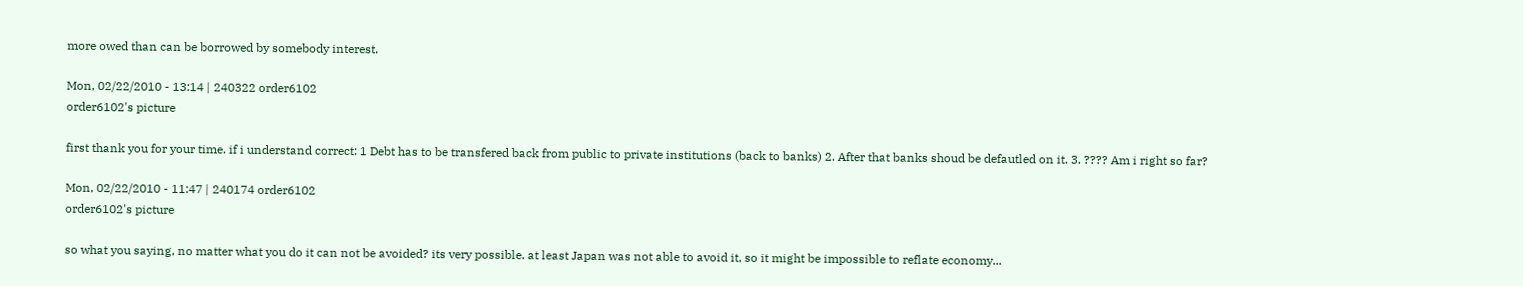more owed than can be borrowed by somebody interest.

Mon, 02/22/2010 - 13:14 | 240322 order6102
order6102's picture

first thank you for your time. if i understand correct: 1 Debt has to be transfered back from public to private institutions (back to banks) 2. After that banks shoud be defautled on it. 3. ???? Am i right so far?

Mon, 02/22/2010 - 11:47 | 240174 order6102
order6102's picture

so what you saying, no matter what you do it can not be avoided? its very possible. at least Japan was not able to avoid it, so it might be impossible to reflate economy...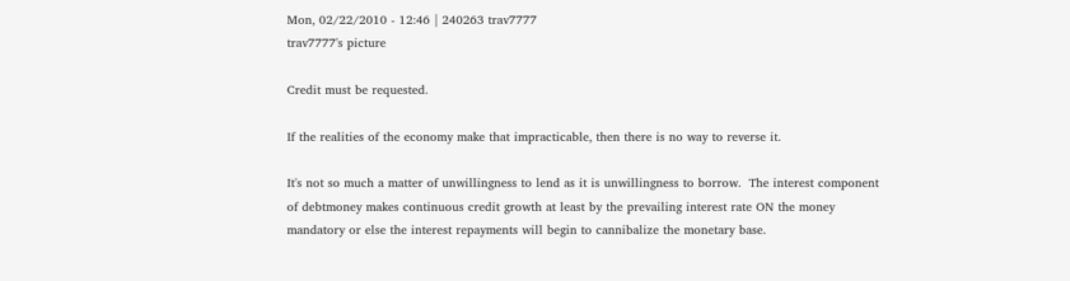Mon, 02/22/2010 - 12:46 | 240263 trav7777
trav7777's picture

Credit must be requested.

If the realities of the economy make that impracticable, then there is no way to reverse it.

It's not so much a matter of unwillingness to lend as it is unwillingness to borrow.  The interest component of debtmoney makes continuous credit growth at least by the prevailing interest rate ON the money mandatory or else the interest repayments will begin to cannibalize the monetary base.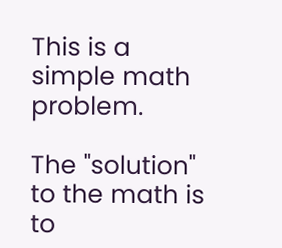This is a simple math problem.

The "solution" to the math is to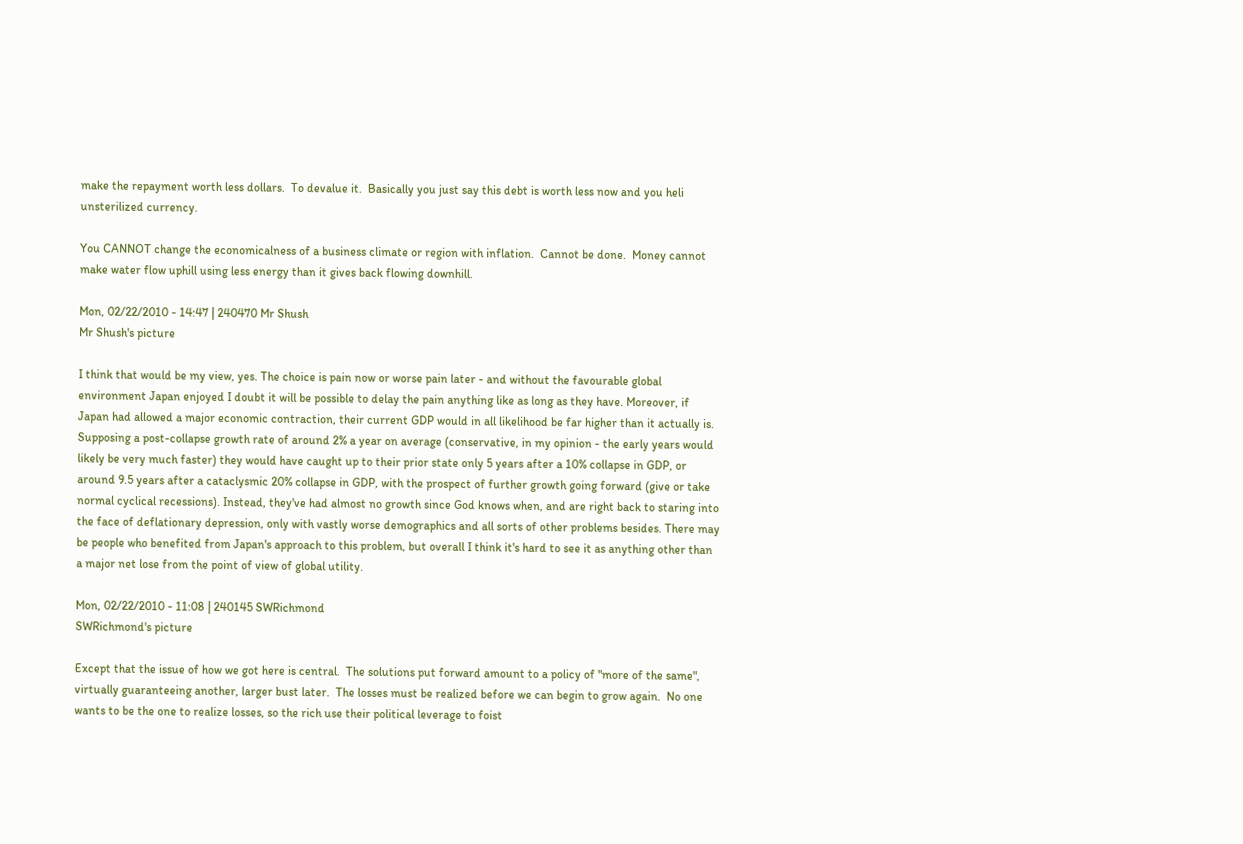make the repayment worth less dollars.  To devalue it.  Basically you just say this debt is worth less now and you heli unsterilized currency.

You CANNOT change the economicalness of a business climate or region with inflation.  Cannot be done.  Money cannot make water flow uphill using less energy than it gives back flowing downhill.

Mon, 02/22/2010 - 14:47 | 240470 Mr Shush
Mr Shush's picture

I think that would be my view, yes. The choice is pain now or worse pain later - and without the favourable global environment Japan enjoyed I doubt it will be possible to delay the pain anything like as long as they have. Moreover, if Japan had allowed a major economic contraction, their current GDP would in all likelihood be far higher than it actually is. Supposing a post-collapse growth rate of around 2% a year on average (conservative, in my opinion - the early years would likely be very much faster) they would have caught up to their prior state only 5 years after a 10% collapse in GDP, or around 9.5 years after a cataclysmic 20% collapse in GDP, with the prospect of further growth going forward (give or take normal cyclical recessions). Instead, they've had almost no growth since God knows when, and are right back to staring into the face of deflationary depression, only with vastly worse demographics and all sorts of other problems besides. There may be people who benefited from Japan's approach to this problem, but overall I think it's hard to see it as anything other than a major net lose from the point of view of global utility.

Mon, 02/22/2010 - 11:08 | 240145 SWRichmond
SWRichmond's picture

Except that the issue of how we got here is central.  The solutions put forward amount to a policy of "more of the same", virtually guaranteeing another, larger bust later.  The losses must be realized before we can begin to grow again.  No one wants to be the one to realize losses, so the rich use their political leverage to foist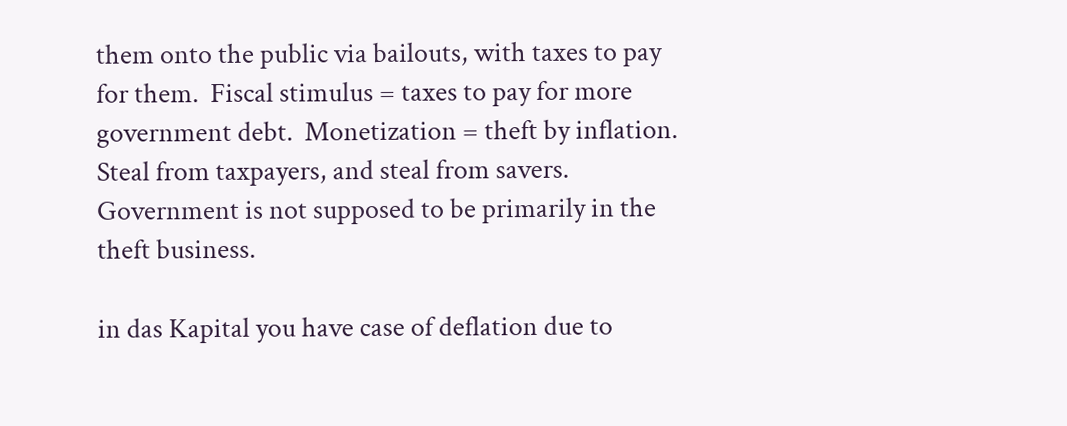them onto the public via bailouts, with taxes to pay for them.  Fiscal stimulus = taxes to pay for more government debt.  Monetization = theft by inflation.  Steal from taxpayers, and steal from savers.  Government is not supposed to be primarily in the theft business.

in das Kapital you have case of deflation due to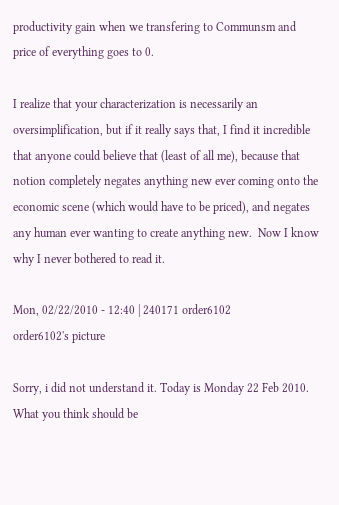productivity gain when we transfering to Communsm and price of everything goes to 0.

I realize that your characterization is necessarily an oversimplification, but if it really says that, I find it incredible that anyone could believe that (least of all me), because that notion completely negates anything new ever coming onto the economic scene (which would have to be priced), and negates any human ever wanting to create anything new.  Now I know why I never bothered to read it.

Mon, 02/22/2010 - 12:40 | 240171 order6102
order6102's picture

Sorry, i did not understand it. Today is Monday 22 Feb 2010. What you think should be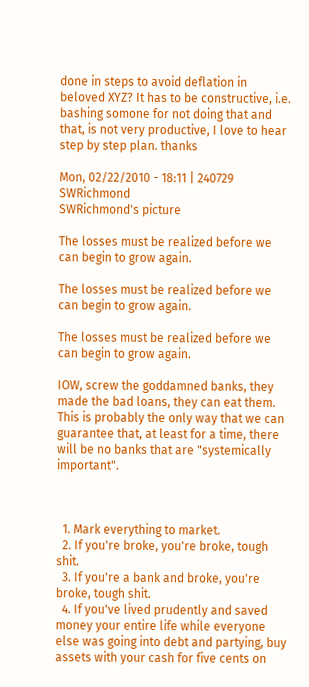done in steps to avoid deflation in beloved XYZ? It has to be constructive, i.e. bashing somone for not doing that and that, is not very productive, I love to hear step by step plan. thanks

Mon, 02/22/2010 - 18:11 | 240729 SWRichmond
SWRichmond's picture

The losses must be realized before we can begin to grow again.

The losses must be realized before we can begin to grow again.

The losses must be realized before we can begin to grow again.

IOW, screw the goddamned banks, they made the bad loans, they can eat them.  This is probably the only way that we can guarantee that, at least for a time, there will be no banks that are "systemically important".



  1. Mark everything to market.
  2. If you're broke, you're broke, tough shit.
  3. If you're a bank and broke, you're broke, tough shit.
  4. If you've lived prudently and saved money your entire life while everyone else was going into debt and partying, buy assets with your cash for five cents on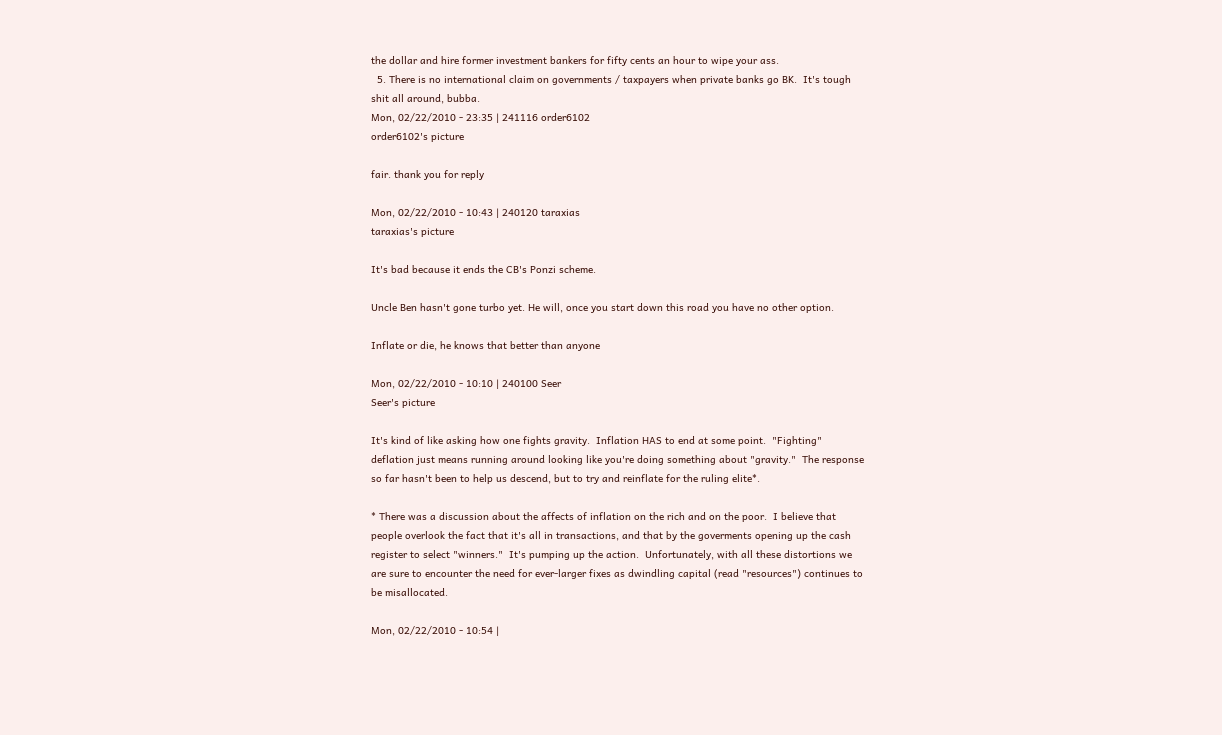the dollar and hire former investment bankers for fifty cents an hour to wipe your ass.
  5. There is no international claim on governments / taxpayers when private banks go BK.  It's tough shit all around, bubba.
Mon, 02/22/2010 - 23:35 | 241116 order6102
order6102's picture

fair. thank you for reply

Mon, 02/22/2010 - 10:43 | 240120 taraxias
taraxias's picture

It's bad because it ends the CB's Ponzi scheme.

Uncle Ben hasn't gone turbo yet. He will, once you start down this road you have no other option.

Inflate or die, he knows that better than anyone

Mon, 02/22/2010 - 10:10 | 240100 Seer
Seer's picture

It's kind of like asking how one fights gravity.  Inflation HAS to end at some point.  "Fighting" deflation just means running around looking like you're doing something about "gravity."  The response so far hasn't been to help us descend, but to try and reinflate for the ruling elite*.

* There was a discussion about the affects of inflation on the rich and on the poor.  I believe that people overlook the fact that it's all in transactions, and that by the goverments opening up the cash register to select "winners."  It's pumping up the action.  Unfortunately, with all these distortions we are sure to encounter the need for ever-larger fixes as dwindling capital (read "resources") continues to be misallocated.

Mon, 02/22/2010 - 10:54 |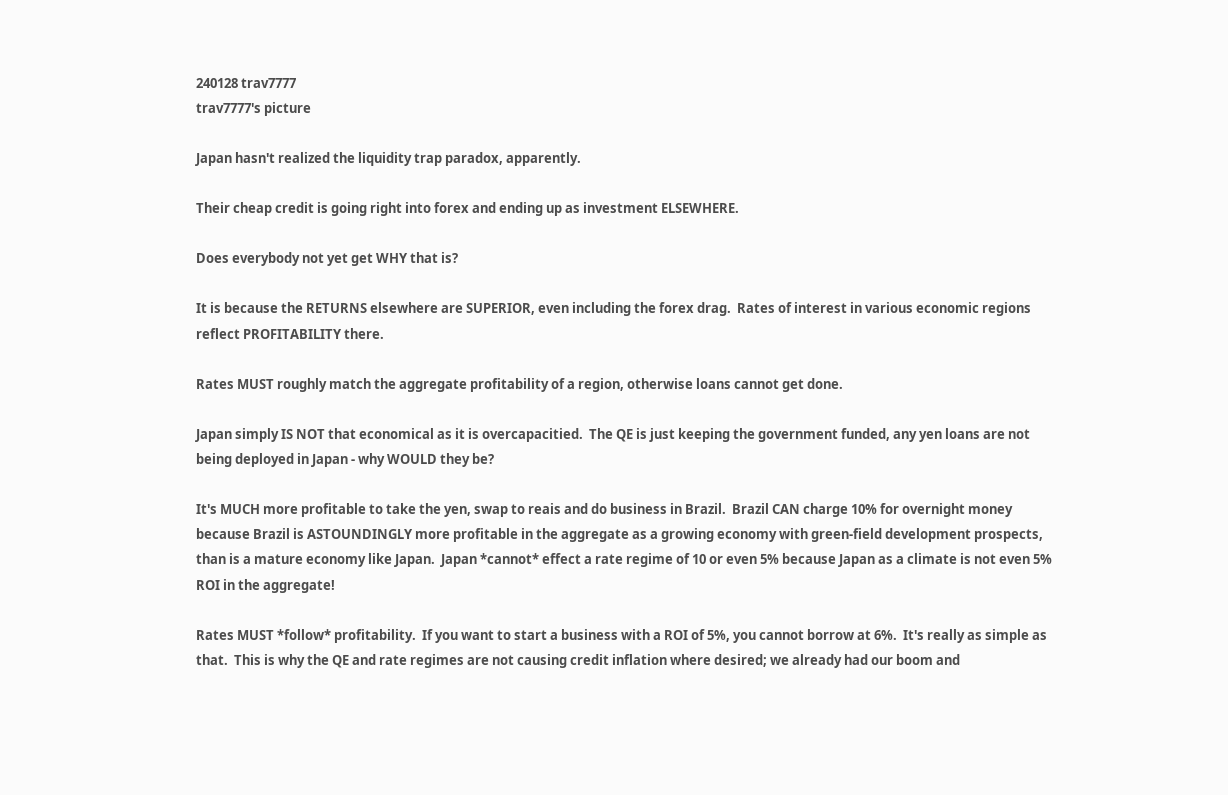240128 trav7777
trav7777's picture

Japan hasn't realized the liquidity trap paradox, apparently.

Their cheap credit is going right into forex and ending up as investment ELSEWHERE.

Does everybody not yet get WHY that is?

It is because the RETURNS elsewhere are SUPERIOR, even including the forex drag.  Rates of interest in various economic regions reflect PROFITABILITY there.

Rates MUST roughly match the aggregate profitability of a region, otherwise loans cannot get done.

Japan simply IS NOT that economical as it is overcapacitied.  The QE is just keeping the government funded, any yen loans are not being deployed in Japan - why WOULD they be?

It's MUCH more profitable to take the yen, swap to reais and do business in Brazil.  Brazil CAN charge 10% for overnight money because Brazil is ASTOUNDINGLY more profitable in the aggregate as a growing economy with green-field development prospects, than is a mature economy like Japan.  Japan *cannot* effect a rate regime of 10 or even 5% because Japan as a climate is not even 5% ROI in the aggregate!

Rates MUST *follow* profitability.  If you want to start a business with a ROI of 5%, you cannot borrow at 6%.  It's really as simple as that.  This is why the QE and rate regimes are not causing credit inflation where desired; we already had our boom and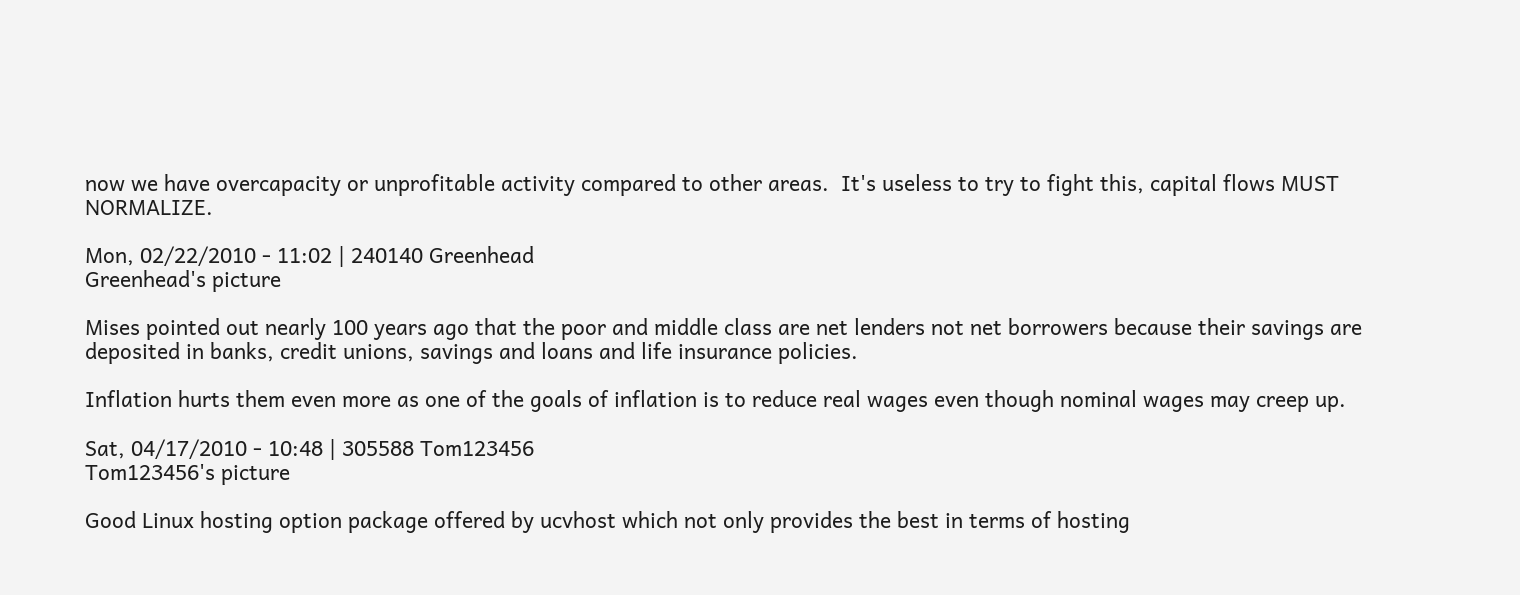now we have overcapacity or unprofitable activity compared to other areas.  It's useless to try to fight this, capital flows MUST NORMALIZE.

Mon, 02/22/2010 - 11:02 | 240140 Greenhead
Greenhead's picture

Mises pointed out nearly 100 years ago that the poor and middle class are net lenders not net borrowers because their savings are deposited in banks, credit unions, savings and loans and life insurance policies.

Inflation hurts them even more as one of the goals of inflation is to reduce real wages even though nominal wages may creep up.

Sat, 04/17/2010 - 10:48 | 305588 Tom123456
Tom123456's picture

Good Linux hosting option package offered by ucvhost which not only provides the best in terms of hosting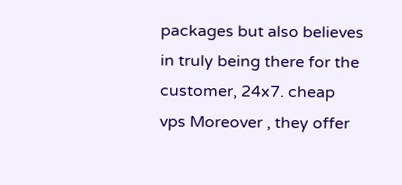packages but also believes in truly being there for the customer, 24x7. cheap vps Moreover , they offer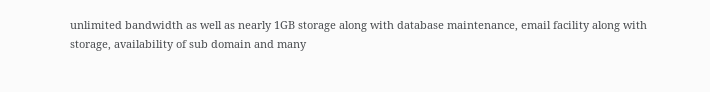unlimited bandwidth as well as nearly 1GB storage along with database maintenance, email facility along with storage, availability of sub domain and many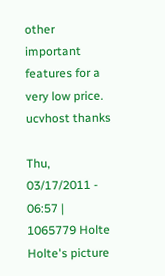other important features for a very low price. ucvhost thanks

Thu, 03/17/2011 - 06:57 | 1065779 Holte
Holte's picture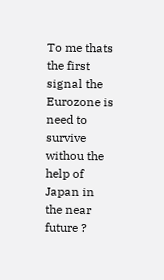To me thats the first signal the Eurozone is need to survive withou the help of Japan in the near future ?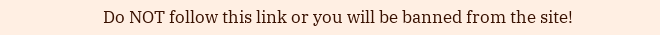Do NOT follow this link or you will be banned from the site!